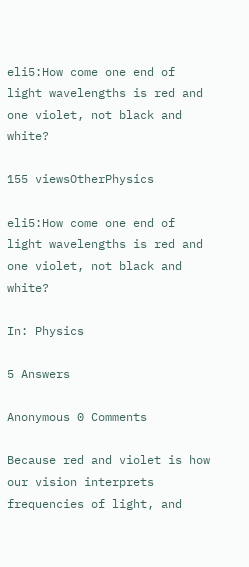eli5:How come one end of light wavelengths is red and one violet, not black and white?

155 viewsOtherPhysics

eli5:How come one end of light wavelengths is red and one violet, not black and white?

In: Physics

5 Answers

Anonymous 0 Comments

Because red and violet is how our vision interprets frequencies of light, and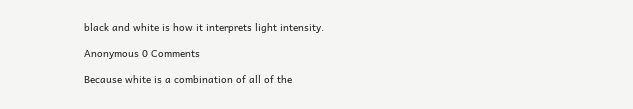black and white is how it interprets light intensity.

Anonymous 0 Comments

Because white is a combination of all of the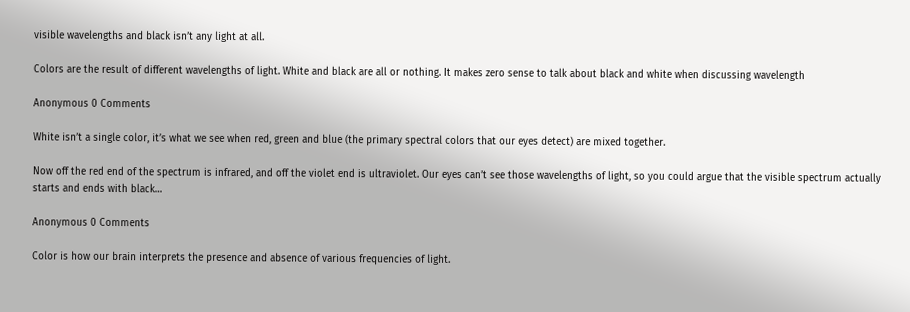visible wavelengths and black isn’t any light at all.

Colors are the result of different wavelengths of light. White and black are all or nothing. It makes zero sense to talk about black and white when discussing wavelength

Anonymous 0 Comments

White isn’t a single color, it’s what we see when red, green and blue (the primary spectral colors that our eyes detect) are mixed together.

Now off the red end of the spectrum is infrared, and off the violet end is ultraviolet. Our eyes can’t see those wavelengths of light, so you could argue that the visible spectrum actually starts and ends with black…

Anonymous 0 Comments

Color is how our brain interprets the presence and absence of various frequencies of light.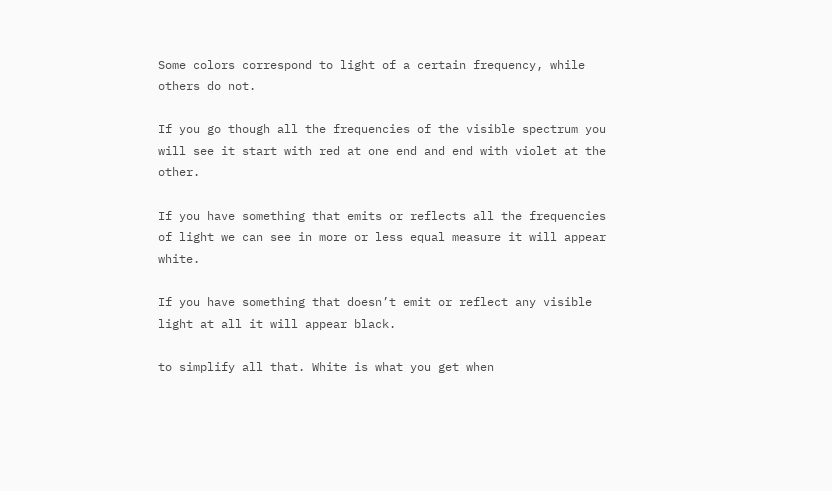Some colors correspond to light of a certain frequency, while others do not.

If you go though all the frequencies of the visible spectrum you will see it start with red at one end and end with violet at the other.

If you have something that emits or reflects all the frequencies of light we can see in more or less equal measure it will appear white.

If you have something that doesn’t emit or reflect any visible light at all it will appear black.

to simplify all that. White is what you get when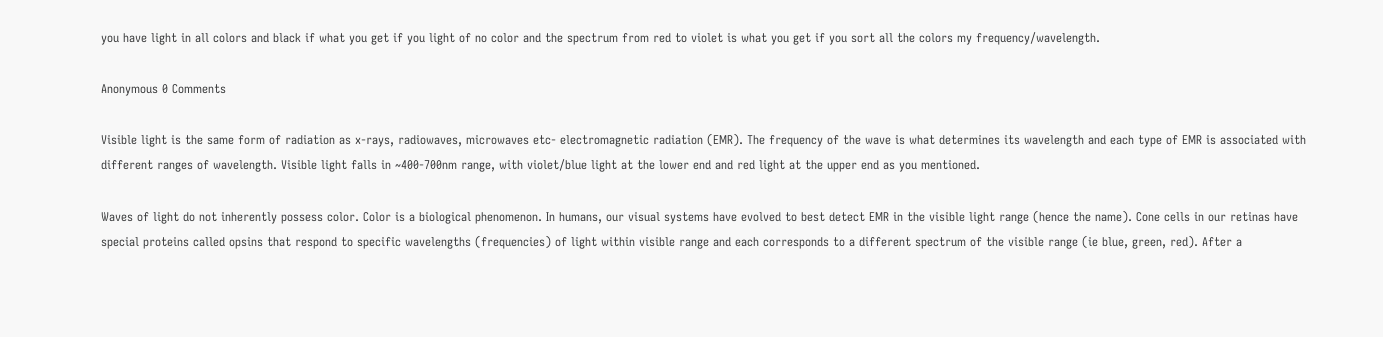you have light in all colors and black if what you get if you light of no color and the spectrum from red to violet is what you get if you sort all the colors my frequency/wavelength.

Anonymous 0 Comments

Visible light is the same form of radiation as x-rays, radiowaves, microwaves etc- electromagnetic radiation (EMR). The frequency of the wave is what determines its wavelength and each type of EMR is associated with different ranges of wavelength. Visible light falls in ~400-700nm range, with violet/blue light at the lower end and red light at the upper end as you mentioned.

Waves of light do not inherently possess color. Color is a biological phenomenon. In humans, our visual systems have evolved to best detect EMR in the visible light range (hence the name). Cone cells in our retinas have special proteins called opsins that respond to specific wavelengths (frequencies) of light within visible range and each corresponds to a different spectrum of the visible range (ie blue, green, red). After a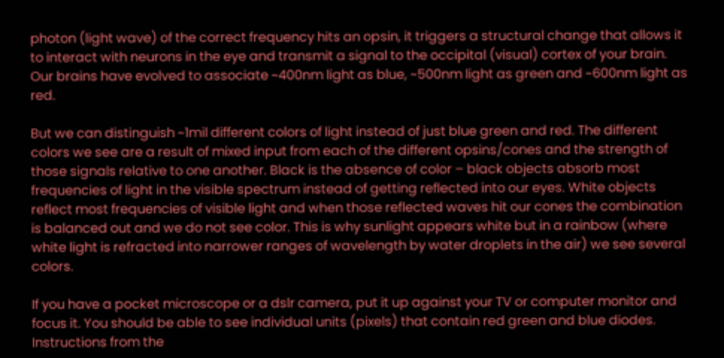photon (light wave) of the correct frequency hits an opsin, it triggers a structural change that allows it to interact with neurons in the eye and transmit a signal to the occipital (visual) cortex of your brain. Our brains have evolved to associate ~400nm light as blue, ~500nm light as green and ~600nm light as red.

But we can distinguish ~1mil different colors of light instead of just blue green and red. The different colors we see are a result of mixed input from each of the different opsins/cones and the strength of those signals relative to one another. Black is the absence of color – black objects absorb most frequencies of light in the visible spectrum instead of getting reflected into our eyes. White objects reflect most frequencies of visible light and when those reflected waves hit our cones the combination is balanced out and we do not see color. This is why sunlight appears white but in a rainbow (where white light is refracted into narrower ranges of wavelength by water droplets in the air) we see several colors.

If you have a pocket microscope or a dslr camera, put it up against your TV or computer monitor and focus it. You should be able to see individual units (pixels) that contain red green and blue diodes. Instructions from the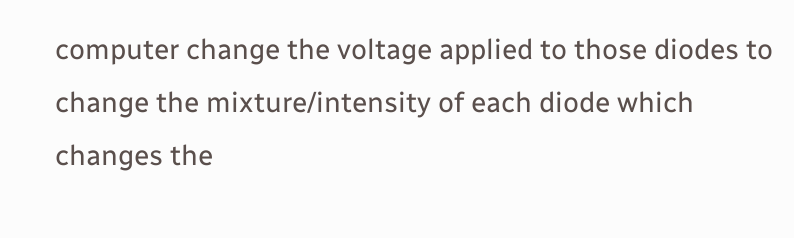computer change the voltage applied to those diodes to change the mixture/intensity of each diode which changes the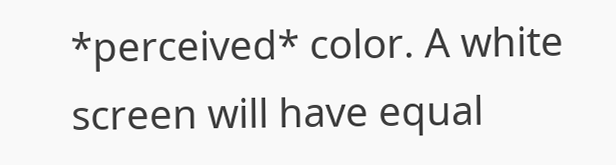*perceived* color. A white screen will have equal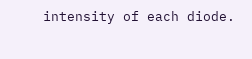intensity of each diode.